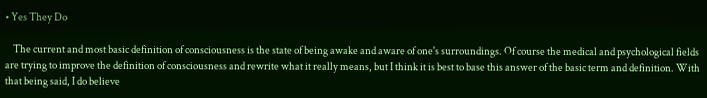• Yes They Do

    The current and most basic definition of consciousness is the state of being awake and aware of one's surroundings. Of course the medical and psychological fields are trying to improve the definition of consciousness and rewrite what it really means, but I think it is best to base this answer of the basic term and definition. With that being said, I do believe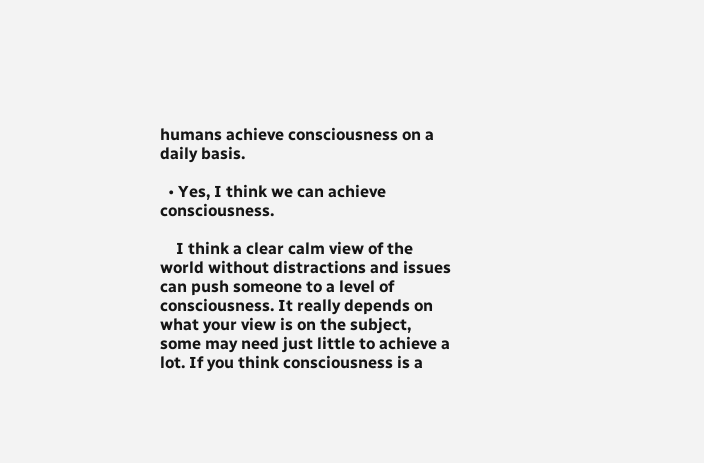humans achieve consciousness on a daily basis.

  • Yes, I think we can achieve consciousness.

    I think a clear calm view of the world without distractions and issues can push someone to a level of consciousness. It really depends on what your view is on the subject, some may need just little to achieve a lot. If you think consciousness is a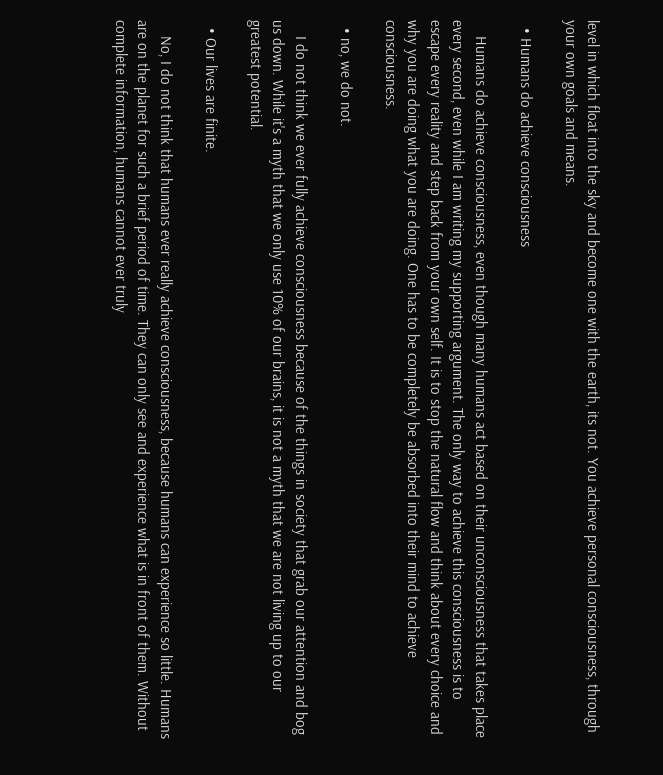level in which float into the sky and become one with the earth, its not. You achieve personal consciousness, through your own goals and means.

  • Humans do achieve consciousness

    Humans do achieve consciousness, even though many humans act based on their unconsciousness that takes place every second, even while I am writing my supporting argument. The only way to achieve this consciousness is to escape every reality and step back from your own self. It is to stop the natural flow and think about every choice and why you are doing what you are doing. One has to be completely be absorbed into their mind to achieve consciousness.

  • no, we do not.

    I do not think we ever fully achieve consciousness because of the things in society that grab our attention and bog us down. While it's a myth that we only use 10% of our brains, it is not a myth that we are not living up to our greatest potential.

  • Our lives are finite.

    No, I do not think that humans ever really achieve consciousness, because humans can experience so little. Humans are on the planet for such a brief period of time. They can only see and experience what is in front of them. Without complete information, humans cannot ever truly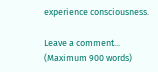experience consciousness.

Leave a comment...
(Maximum 900 words)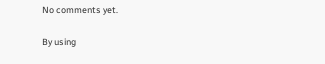No comments yet.

By using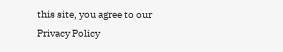this site, you agree to our Privacy Policy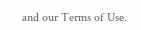and our Terms of Use.